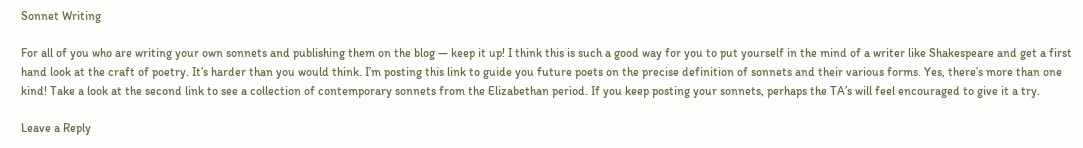Sonnet Writing

For all of you who are writing your own sonnets and publishing them on the blog — keep it up! I think this is such a good way for you to put yourself in the mind of a writer like Shakespeare and get a first hand look at the craft of poetry. It’s harder than you would think. I’m posting this link to guide you future poets on the precise definition of sonnets and their various forms. Yes, there’s more than one kind! Take a look at the second link to see a collection of contemporary sonnets from the Elizabethan period. If you keep posting your sonnets, perhaps the TA’s will feel encouraged to give it a try.

Leave a Reply